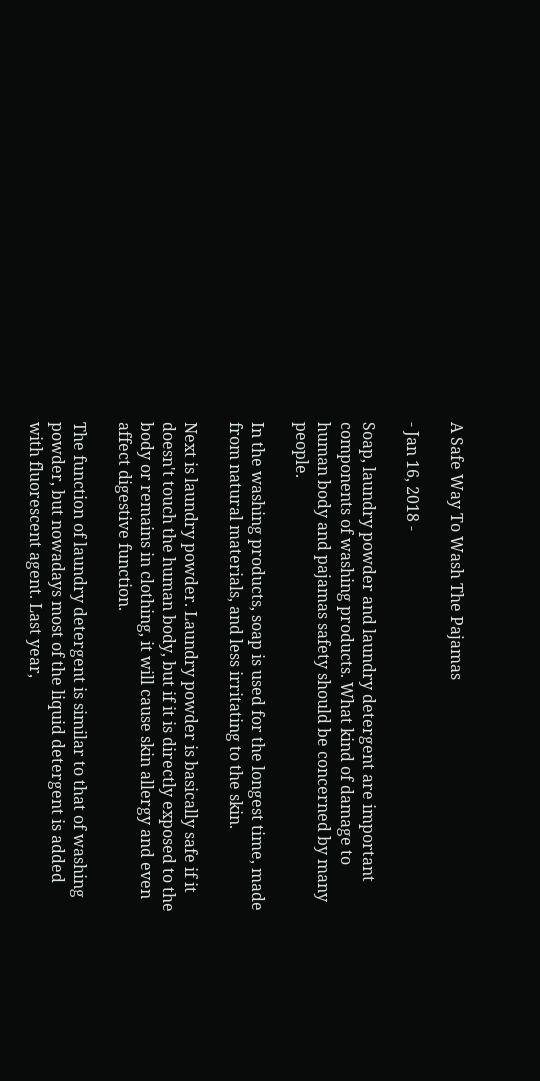A Safe Way To Wash The Pajamas

- Jan 16, 2018 -

Soap, laundry powder and laundry detergent are important components of washing products. What kind of damage to human body and pajamas safety should be concerned by many people.

In the washing products, soap is used for the longest time, made from natural materials, and less irritating to the skin.

Next is laundry powder. Laundry powder is basically safe if it doesn't touch the human body, but if it is directly exposed to the body or remains in clothing, it will cause skin allergy and even affect digestive function.

The function of laundry detergent is similar to that of washing powder, but nowadays most of the liquid detergent is added with fluorescent agent. Last year,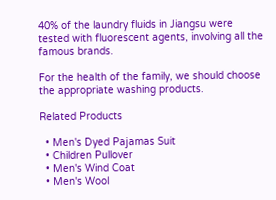40% of the laundry fluids in Jiangsu were tested with fluorescent agents, involving all the famous brands.

For the health of the family, we should choose the appropriate washing products.

Related Products

  • Men's Dyed Pajamas Suit
  • Children Pullover
  • Men's Wind Coat
  • Men's Wool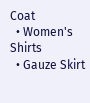Coat
  • Women's Shirts
  • Gauze Skirt